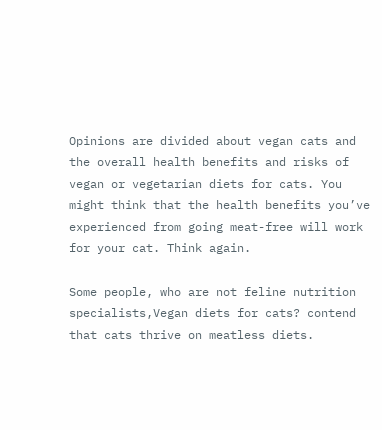Opinions are divided about vegan cats and the overall health benefits and risks of vegan or vegetarian diets for cats. You might think that the health benefits you’ve experienced from going meat-free will work for your cat. Think again.

Some people, who are not feline nutrition specialists,Vegan diets for cats? contend that cats thrive on meatless diets.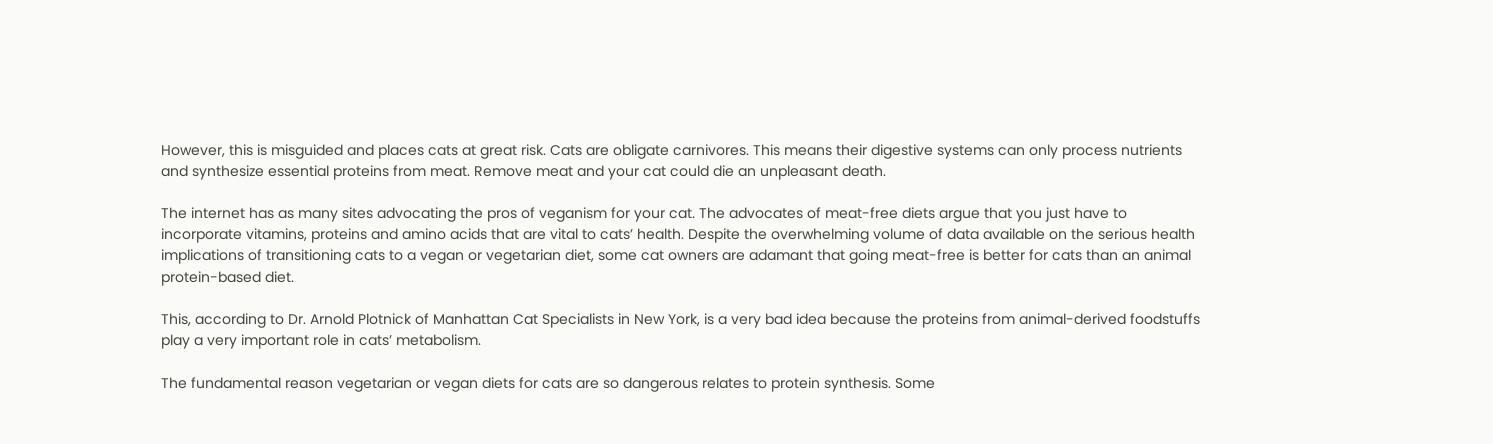However, this is misguided and places cats at great risk. Cats are obligate carnivores. This means their digestive systems can only process nutrients and synthesize essential proteins from meat. Remove meat and your cat could die an unpleasant death.

The internet has as many sites advocating the pros of veganism for your cat. The advocates of meat-free diets argue that you just have to incorporate vitamins, proteins and amino acids that are vital to cats’ health. Despite the overwhelming volume of data available on the serious health implications of transitioning cats to a vegan or vegetarian diet, some cat owners are adamant that going meat-free is better for cats than an animal protein-based diet.

This, according to Dr. Arnold Plotnick of Manhattan Cat Specialists in New York, is a very bad idea because the proteins from animal-derived foodstuffs play a very important role in cats’ metabolism.

The fundamental reason vegetarian or vegan diets for cats are so dangerous relates to protein synthesis. Some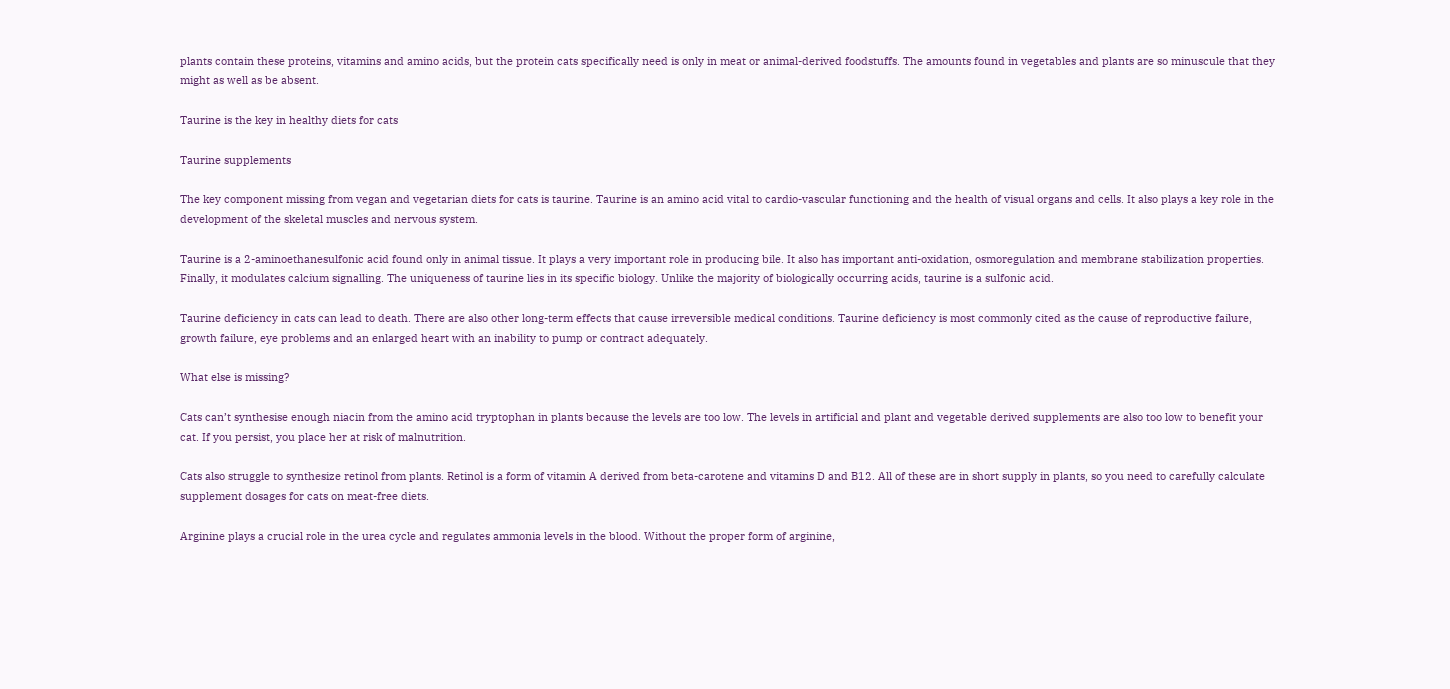plants contain these proteins, vitamins and amino acids, but the protein cats specifically need is only in meat or animal-derived foodstuffs. The amounts found in vegetables and plants are so minuscule that they might as well as be absent.

Taurine is the key in healthy diets for cats

Taurine supplements

The key component missing from vegan and vegetarian diets for cats is taurine. Taurine is an amino acid vital to cardio-vascular functioning and the health of visual organs and cells. It also plays a key role in the development of the skeletal muscles and nervous system.

Taurine is a 2-aminoethanesulfonic acid found only in animal tissue. It plays a very important role in producing bile. It also has important anti-oxidation, osmoregulation and membrane stabilization properties. Finally, it modulates calcium signalling. The uniqueness of taurine lies in its specific biology. Unlike the majority of biologically occurring acids, taurine is a sulfonic acid.

Taurine deficiency in cats can lead to death. There are also other long-term effects that cause irreversible medical conditions. Taurine deficiency is most commonly cited as the cause of reproductive failure, growth failure, eye problems and an enlarged heart with an inability to pump or contract adequately.

What else is missing?

Cats can’t synthesise enough niacin from the amino acid tryptophan in plants because the levels are too low. The levels in artificial and plant and vegetable derived supplements are also too low to benefit your cat. If you persist, you place her at risk of malnutrition.

Cats also struggle to synthesize retinol from plants. Retinol is a form of vitamin A derived from beta-carotene and vitamins D and B12. All of these are in short supply in plants, so you need to carefully calculate supplement dosages for cats on meat-free diets.

Arginine plays a crucial role in the urea cycle and regulates ammonia levels in the blood. Without the proper form of arginine,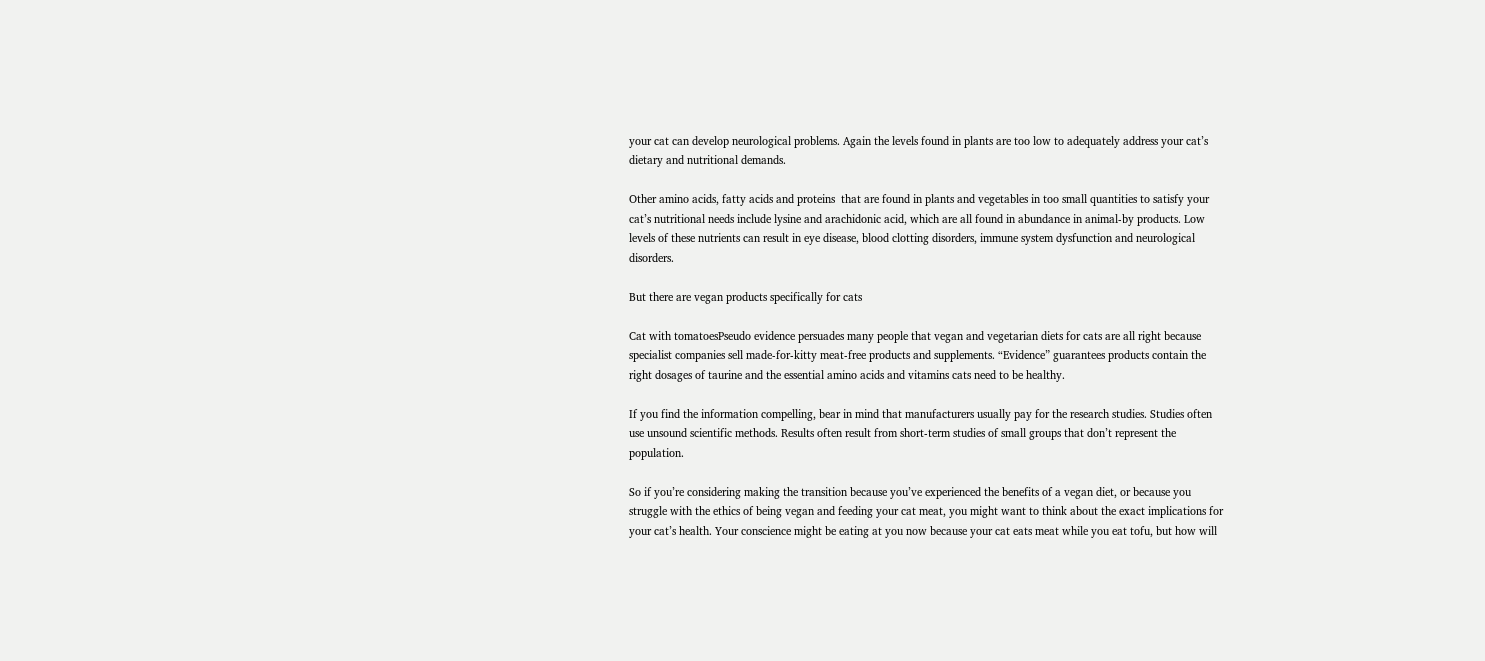your cat can develop neurological problems. Again the levels found in plants are too low to adequately address your cat’s dietary and nutritional demands.

Other amino acids, fatty acids and proteins  that are found in plants and vegetables in too small quantities to satisfy your cat’s nutritional needs include lysine and arachidonic acid, which are all found in abundance in animal-by products. Low levels of these nutrients can result in eye disease, blood clotting disorders, immune system dysfunction and neurological disorders.

But there are vegan products specifically for cats

Cat with tomatoesPseudo evidence persuades many people that vegan and vegetarian diets for cats are all right because specialist companies sell made-for-kitty meat-free products and supplements. “Evidence” guarantees products contain the right dosages of taurine and the essential amino acids and vitamins cats need to be healthy.

If you find the information compelling, bear in mind that manufacturers usually pay for the research studies. Studies often use unsound scientific methods. Results often result from short-term studies of small groups that don’t represent the population.

So if you’re considering making the transition because you’ve experienced the benefits of a vegan diet, or because you struggle with the ethics of being vegan and feeding your cat meat, you might want to think about the exact implications for your cat’s health. Your conscience might be eating at you now because your cat eats meat while you eat tofu, but how will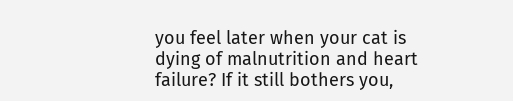you feel later when your cat is dying of malnutrition and heart failure? If it still bothers you,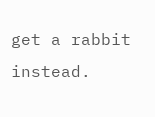get a rabbit instead.